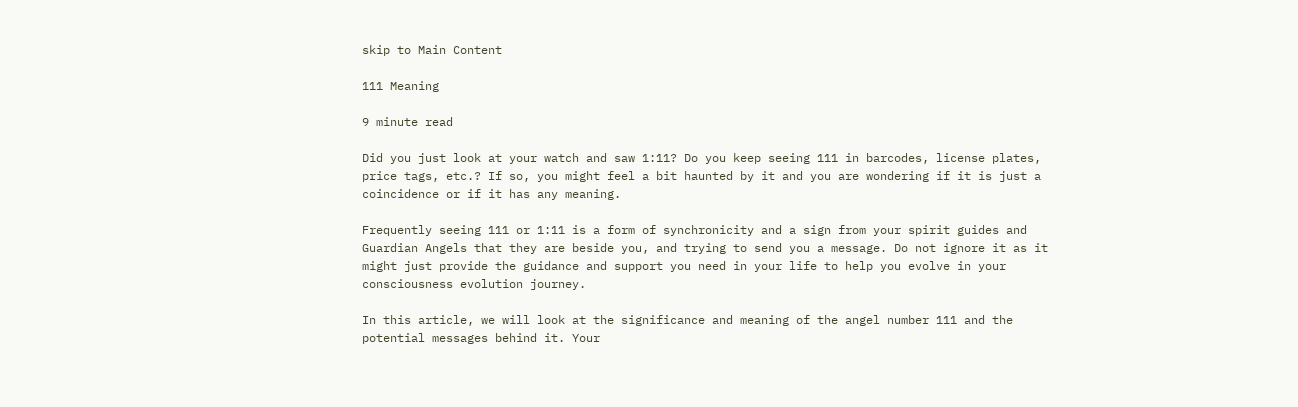skip to Main Content

111 Meaning

9 minute read

Did you just look at your watch and saw 1:11? Do you keep seeing 111 in barcodes, license plates, price tags, etc.? If so, you might feel a bit haunted by it and you are wondering if it is just a coincidence or if it has any meaning.

Frequently seeing 111 or 1:11 is a form of synchronicity and a sign from your spirit guides and Guardian Angels that they are beside you, and trying to send you a message. Do not ignore it as it might just provide the guidance and support you need in your life to help you evolve in your consciousness evolution journey.

In this article, we will look at the significance and meaning of the angel number 111 and the potential messages behind it. Your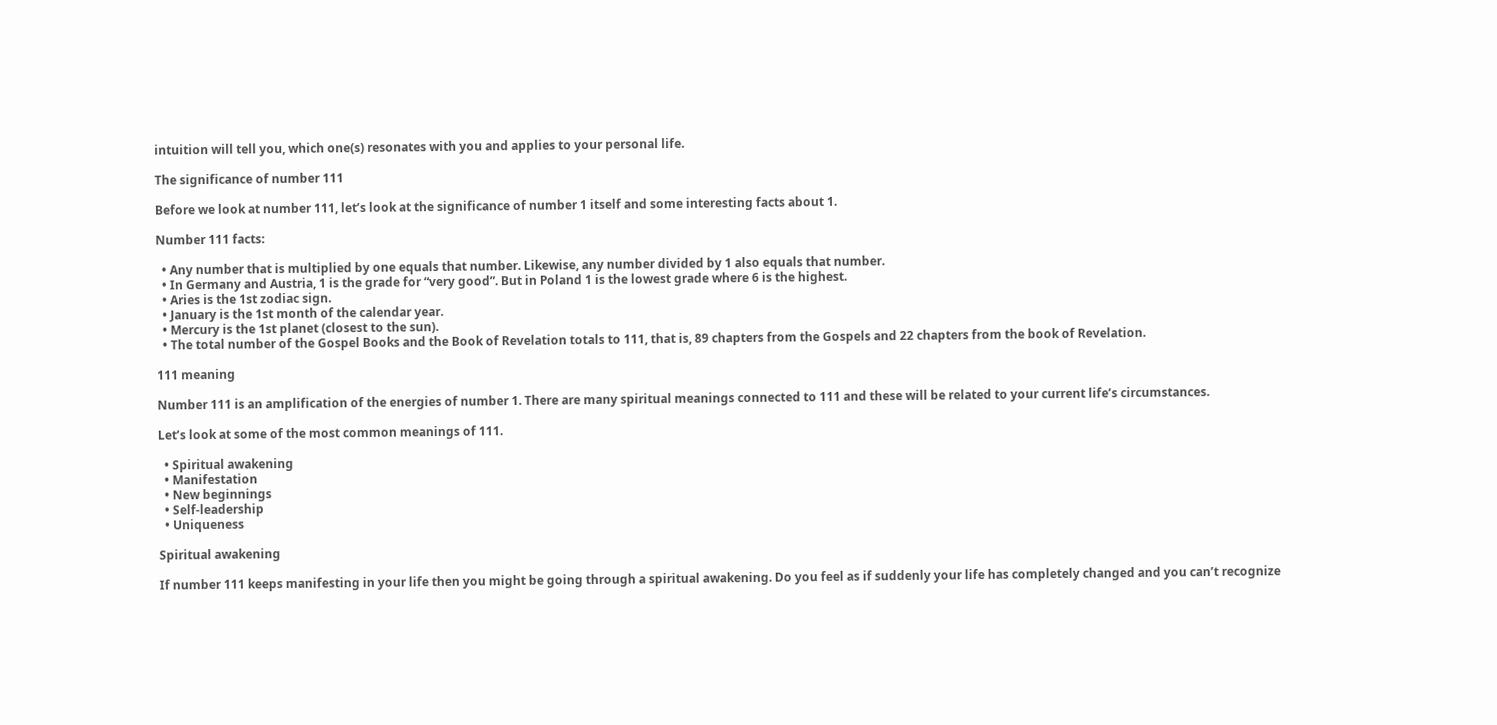intuition will tell you, which one(s) resonates with you and applies to your personal life.

The significance of number 111

Before we look at number 111, let’s look at the significance of number 1 itself and some interesting facts about 1.

Number 111 facts:

  • Any number that is multiplied by one equals that number. Likewise, any number divided by 1 also equals that number.
  • In Germany and Austria, 1 is the grade for “very good”. But in Poland 1 is the lowest grade where 6 is the highest.
  • Aries is the 1st zodiac sign.
  • January is the 1st month of the calendar year.
  • Mercury is the 1st planet (closest to the sun).
  • The total number of the Gospel Books and the Book of Revelation totals to 111, that is, 89 chapters from the Gospels and 22 chapters from the book of Revelation.

111 meaning

Number 111 is an amplification of the energies of number 1. There are many spiritual meanings connected to 111 and these will be related to your current life’s circumstances.

Let’s look at some of the most common meanings of 111.

  • Spiritual awakening
  • Manifestation
  • New beginnings
  • Self-leadership
  • Uniqueness

Spiritual awakening

If number 111 keeps manifesting in your life then you might be going through a spiritual awakening. Do you feel as if suddenly your life has completely changed and you can’t recognize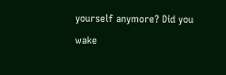yourself anymore? Did you wake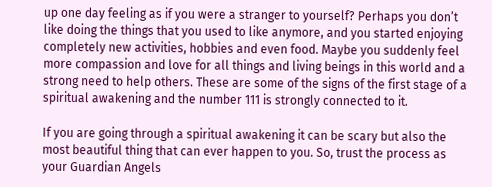up one day feeling as if you were a stranger to yourself? Perhaps you don’t like doing the things that you used to like anymore, and you started enjoying completely new activities, hobbies and even food. Maybe you suddenly feel more compassion and love for all things and living beings in this world and a strong need to help others. These are some of the signs of the first stage of a spiritual awakening and the number 111 is strongly connected to it.

If you are going through a spiritual awakening it can be scary but also the most beautiful thing that can ever happen to you. So, trust the process as your Guardian Angels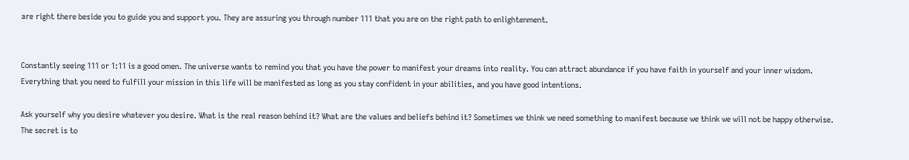are right there beside you to guide you and support you. They are assuring you through number 111 that you are on the right path to enlightenment.


Constantly seeing 111 or 1:11 is a good omen. The universe wants to remind you that you have the power to manifest your dreams into reality. You can attract abundance if you have faith in yourself and your inner wisdom. Everything that you need to fulfill your mission in this life will be manifested as long as you stay confident in your abilities, and you have good intentions.

Ask yourself why you desire whatever you desire. What is the real reason behind it? What are the values and beliefs behind it? Sometimes we think we need something to manifest because we think we will not be happy otherwise. The secret is to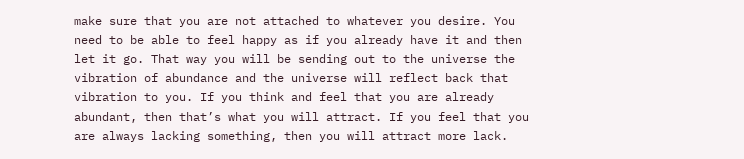make sure that you are not attached to whatever you desire. You need to be able to feel happy as if you already have it and then let it go. That way you will be sending out to the universe the vibration of abundance and the universe will reflect back that vibration to you. If you think and feel that you are already abundant, then that’s what you will attract. If you feel that you are always lacking something, then you will attract more lack.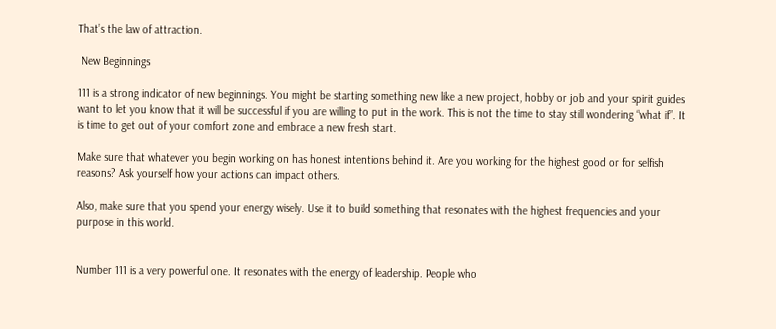That’s the law of attraction.

 New Beginnings

111 is a strong indicator of new beginnings. You might be starting something new like a new project, hobby or job and your spirit guides want to let you know that it will be successful if you are willing to put in the work. This is not the time to stay still wondering “what if”. It is time to get out of your comfort zone and embrace a new fresh start.

Make sure that whatever you begin working on has honest intentions behind it. Are you working for the highest good or for selfish reasons? Ask yourself how your actions can impact others.

Also, make sure that you spend your energy wisely. Use it to build something that resonates with the highest frequencies and your purpose in this world.


Number 111 is a very powerful one. It resonates with the energy of leadership. People who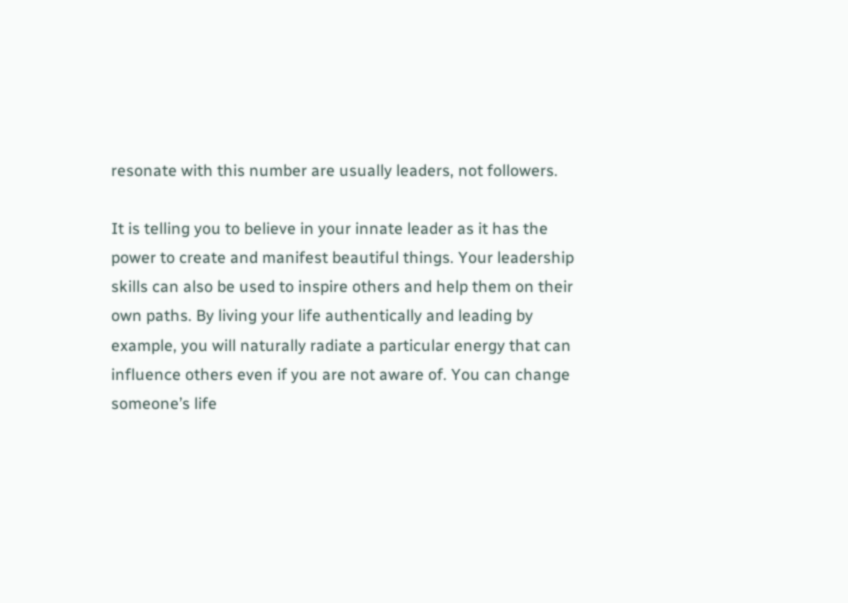resonate with this number are usually leaders, not followers.

It is telling you to believe in your innate leader as it has the power to create and manifest beautiful things. Your leadership skills can also be used to inspire others and help them on their own paths. By living your life authentically and leading by example, you will naturally radiate a particular energy that can influence others even if you are not aware of. You can change someone’s life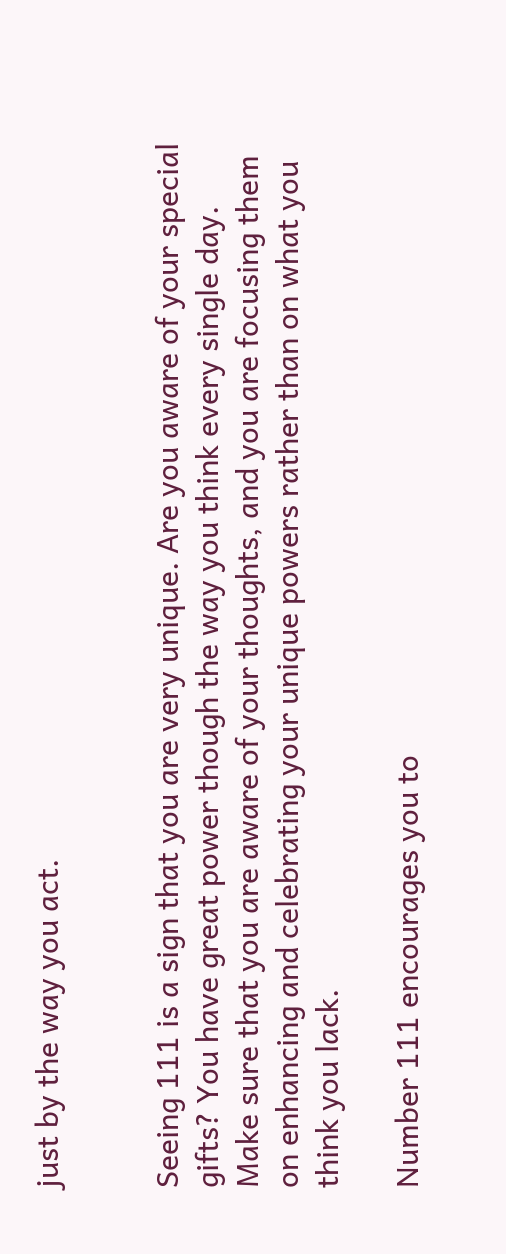just by the way you act.


Seeing 111 is a sign that you are very unique. Are you aware of your special gifts? You have great power though the way you think every single day. Make sure that you are aware of your thoughts, and you are focusing them on enhancing and celebrating your unique powers rather than on what you think you lack.

Number 111 encourages you to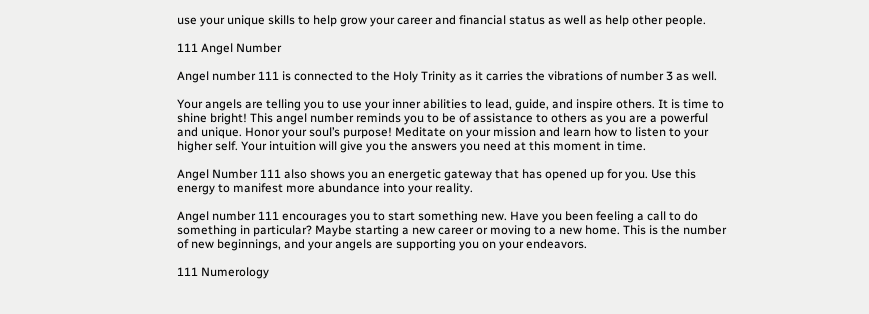use your unique skills to help grow your career and financial status as well as help other people.

111 Angel Number

Angel number 111 is connected to the Holy Trinity as it carries the vibrations of number 3 as well.

Your angels are telling you to use your inner abilities to lead, guide, and inspire others. It is time to shine bright! This angel number reminds you to be of assistance to others as you are a powerful and unique. Honor your soul’s purpose! Meditate on your mission and learn how to listen to your higher self. Your intuition will give you the answers you need at this moment in time.

Angel Number 111 also shows you an energetic gateway that has opened up for you. Use this energy to manifest more abundance into your reality.

Angel number 111 encourages you to start something new. Have you been feeling a call to do something in particular? Maybe starting a new career or moving to a new home. This is the number of new beginnings, and your angels are supporting you on your endeavors.

111 Numerology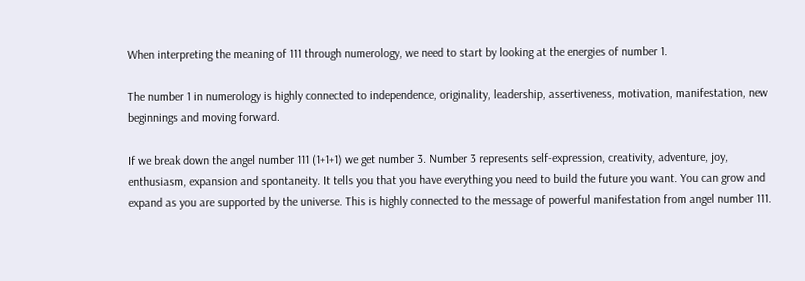When interpreting the meaning of 111 through numerology, we need to start by looking at the energies of number 1.

The number 1 in numerology is highly connected to independence, originality, leadership, assertiveness, motivation, manifestation, new beginnings and moving forward.

If we break down the angel number 111 (1+1+1) we get number 3. Number 3 represents self-expression, creativity, adventure, joy, enthusiasm, expansion and spontaneity. It tells you that you have everything you need to build the future you want. You can grow and expand as you are supported by the universe. This is highly connected to the message of powerful manifestation from angel number 111.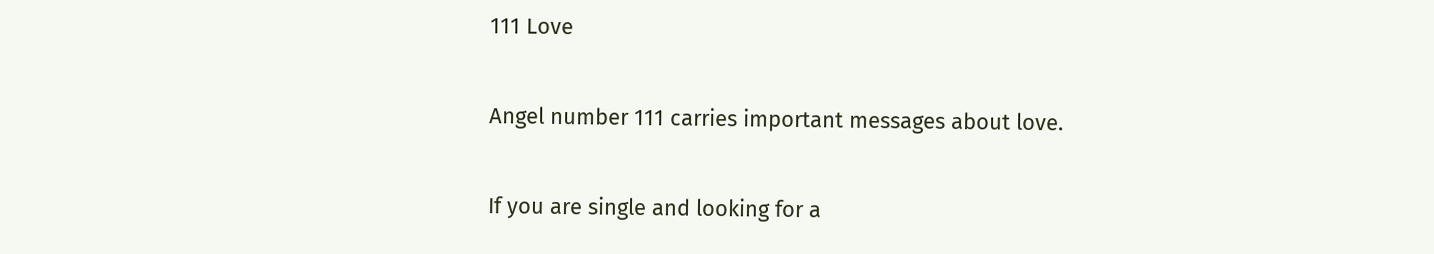111 Love

Angel number 111 carries important messages about love.

If you are single and looking for a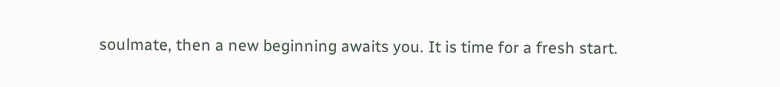soulmate, then a new beginning awaits you. It is time for a fresh start.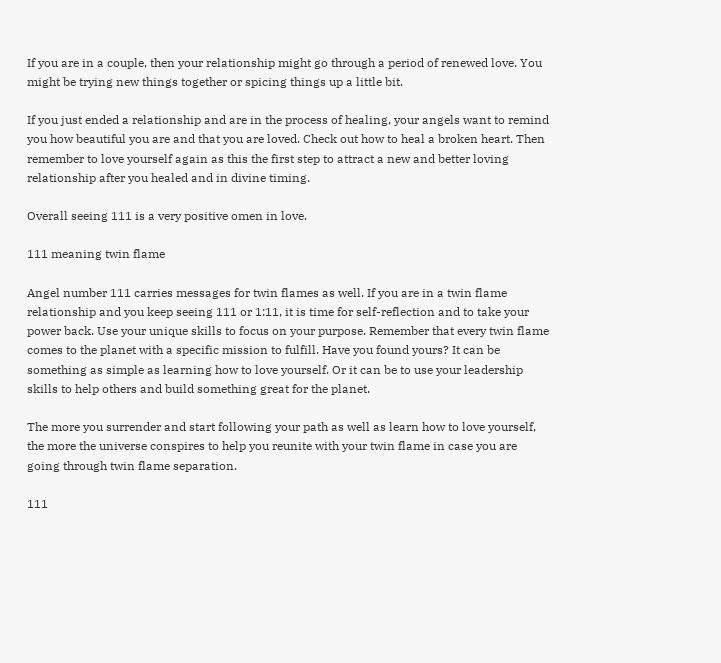If you are in a couple, then your relationship might go through a period of renewed love. You might be trying new things together or spicing things up a little bit.

If you just ended a relationship and are in the process of healing, your angels want to remind you how beautiful you are and that you are loved. Check out how to heal a broken heart. Then remember to love yourself again as this the first step to attract a new and better loving relationship after you healed and in divine timing.

Overall seeing 111 is a very positive omen in love.

111 meaning twin flame

Angel number 111 carries messages for twin flames as well. If you are in a twin flame relationship and you keep seeing 111 or 1:11, it is time for self-reflection and to take your power back. Use your unique skills to focus on your purpose. Remember that every twin flame comes to the planet with a specific mission to fulfill. Have you found yours? It can be something as simple as learning how to love yourself. Or it can be to use your leadership skills to help others and build something great for the planet.

The more you surrender and start following your path as well as learn how to love yourself, the more the universe conspires to help you reunite with your twin flame in case you are going through twin flame separation.

111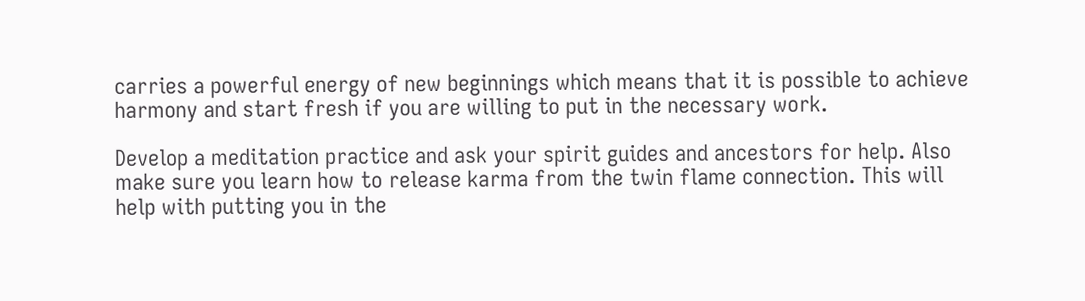carries a powerful energy of new beginnings which means that it is possible to achieve harmony and start fresh if you are willing to put in the necessary work.

Develop a meditation practice and ask your spirit guides and ancestors for help. Also make sure you learn how to release karma from the twin flame connection. This will help with putting you in the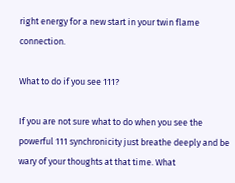right energy for a new start in your twin flame connection.

What to do if you see 111?

If you are not sure what to do when you see the powerful 111 synchronicity just breathe deeply and be wary of your thoughts at that time. What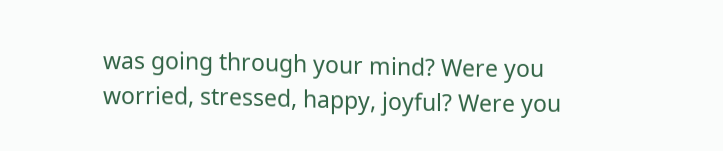was going through your mind? Were you worried, stressed, happy, joyful? Were you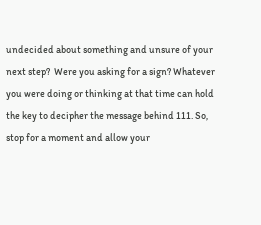undecided about something and unsure of your next step?  Were you asking for a sign? Whatever you were doing or thinking at that time can hold the key to decipher the message behind 111. So, stop for a moment and allow your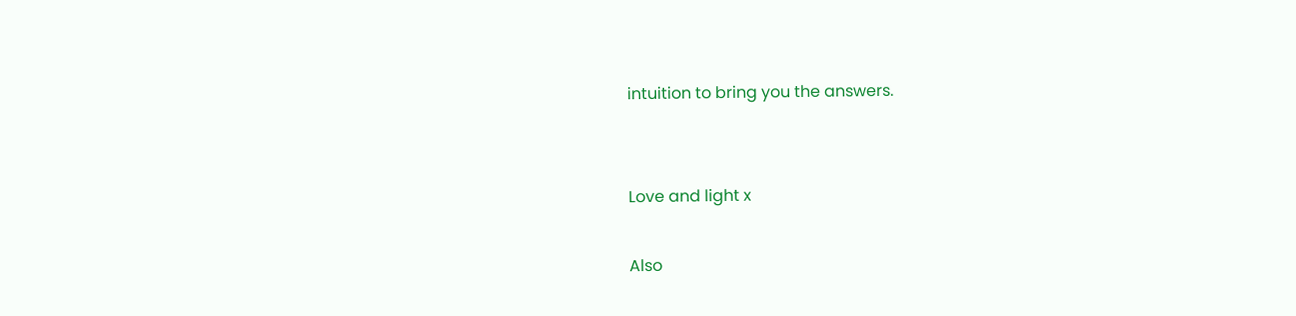intuition to bring you the answers.


Love and light x

Also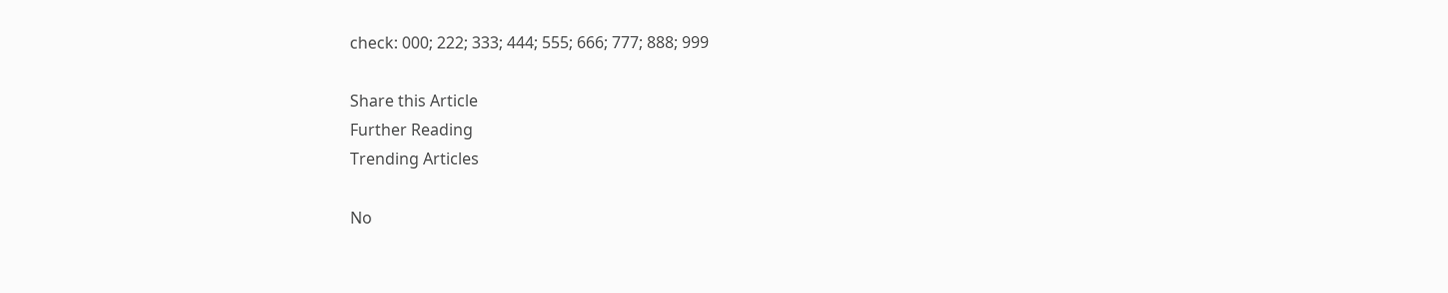check: 000; 222; 333; 444; 555; 666; 777; 888; 999

Share this Article
Further Reading
Trending Articles

No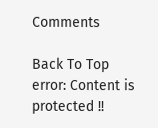Comments

Back To Top
error: Content is protected !!